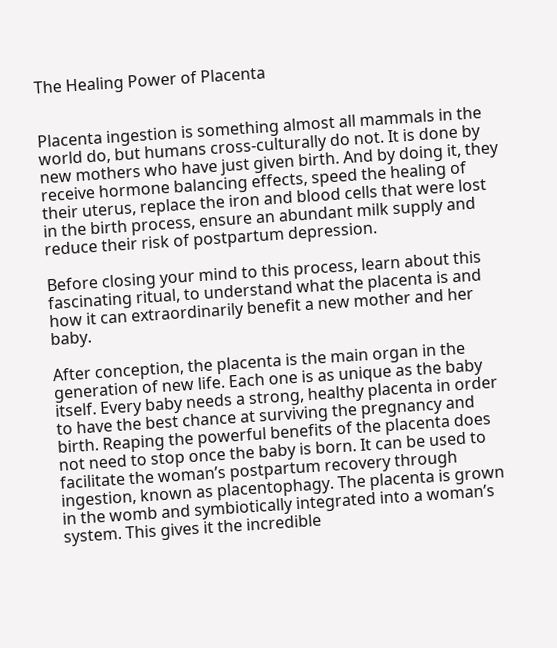The Healing Power of Placenta


Placenta ingestion is something almost all mammals in the world do, but humans cross-culturally do not. It is done by new mothers who have just given birth. And by doing it, they receive hormone balancing effects, speed the healing of their uterus, replace the iron and blood cells that were lost in the birth process, ensure an abundant milk supply and reduce their risk of postpartum depression.

Before closing your mind to this process, learn about this fascinating ritual, to understand what the placenta is and how it can extraordinarily benefit a new mother and her baby.

After conception, the placenta is the main organ in the generation of new life. Each one is as unique as the baby itself. Every baby needs a strong, healthy placenta in order to have the best chance at surviving the pregnancy and birth. Reaping the powerful benefits of the placenta does not need to stop once the baby is born. It can be used to facilitate the woman’s postpartum recovery through ingestion, known as placentophagy. The placenta is grown in the womb and symbiotically integrated into a woman’s system. This gives it the incredible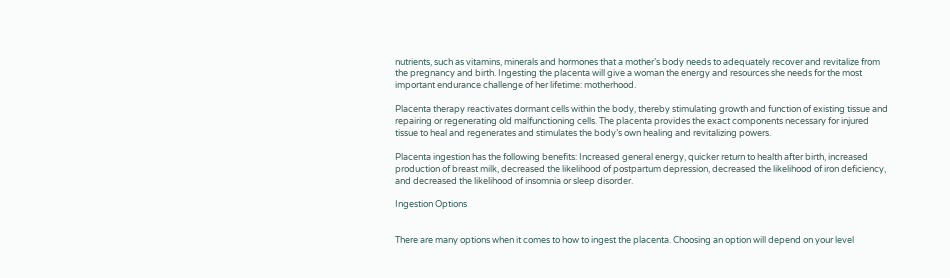nutrients, such as vitamins, minerals and hormones that a mother’s body needs to adequately recover and revitalize from the pregnancy and birth. Ingesting the placenta will give a woman the energy and resources she needs for the most important endurance challenge of her lifetime: motherhood.

Placenta therapy reactivates dormant cells within the body, thereby stimulating growth and function of existing tissue and repairing or regenerating old malfunctioning cells. The placenta provides the exact components necessary for injured tissue to heal and regenerates and stimulates the body’s own healing and revitalizing powers.

Placenta ingestion has the following benefits: Increased general energy, quicker return to health after birth, increased production of breast milk, decreased the likelihood of postpartum depression, decreased the likelihood of iron deficiency, and decreased the likelihood of insomnia or sleep disorder.

Ingestion Options


There are many options when it comes to how to ingest the placenta. Choosing an option will depend on your level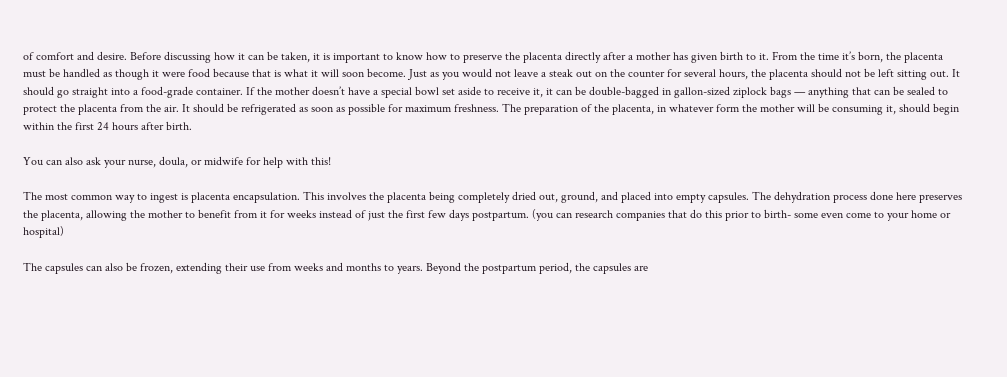of comfort and desire. Before discussing how it can be taken, it is important to know how to preserve the placenta directly after a mother has given birth to it. From the time it’s born, the placenta must be handled as though it were food because that is what it will soon become. Just as you would not leave a steak out on the counter for several hours, the placenta should not be left sitting out. It should go straight into a food-grade container. If the mother doesn’t have a special bowl set aside to receive it, it can be double-bagged in gallon-sized ziplock bags — anything that can be sealed to protect the placenta from the air. It should be refrigerated as soon as possible for maximum freshness. The preparation of the placenta, in whatever form the mother will be consuming it, should begin within the first 24 hours after birth.

You can also ask your nurse, doula, or midwife for help with this!

The most common way to ingest is placenta encapsulation. This involves the placenta being completely dried out, ground, and placed into empty capsules. The dehydration process done here preserves the placenta, allowing the mother to benefit from it for weeks instead of just the first few days postpartum. (you can research companies that do this prior to birth- some even come to your home or hospital)

The capsules can also be frozen, extending their use from weeks and months to years. Beyond the postpartum period, the capsules are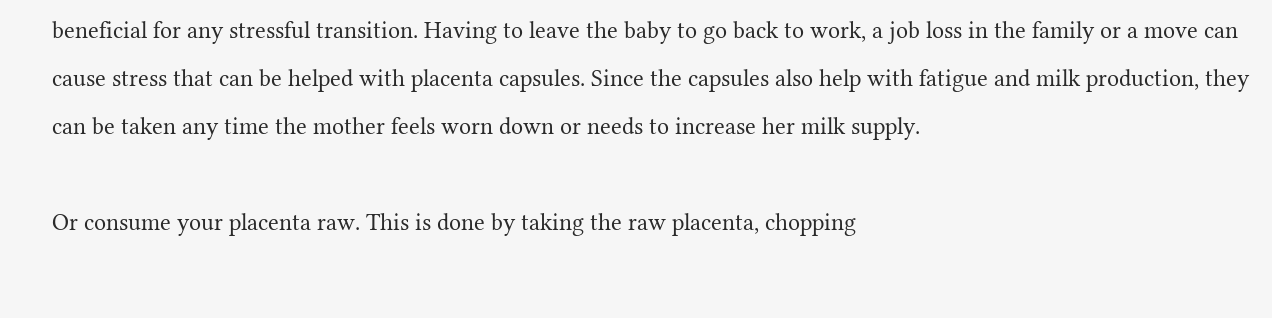beneficial for any stressful transition. Having to leave the baby to go back to work, a job loss in the family or a move can cause stress that can be helped with placenta capsules. Since the capsules also help with fatigue and milk production, they can be taken any time the mother feels worn down or needs to increase her milk supply.

Or consume your placenta raw. This is done by taking the raw placenta, chopping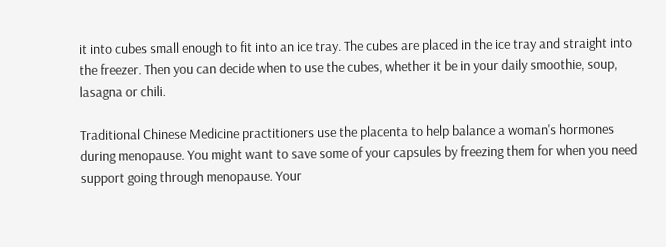it into cubes small enough to fit into an ice tray. The cubes are placed in the ice tray and straight into the freezer. Then you can decide when to use the cubes, whether it be in your daily smoothie, soup, lasagna or chili.

Traditional Chinese Medicine practitioners use the placenta to help balance a woman's hormones during menopause. You might want to save some of your capsules by freezing them for when you need support going through menopause. Your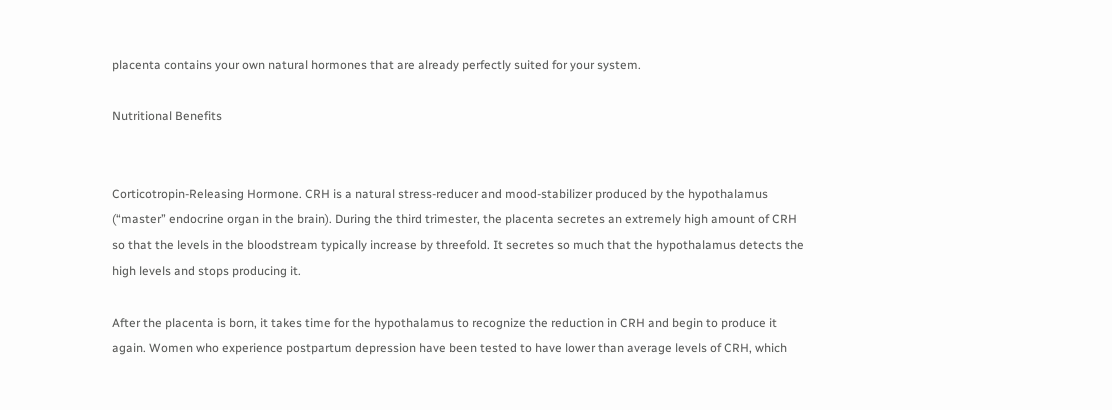placenta contains your own natural hormones that are already perfectly suited for your system.

Nutritional Benefits


Corticotropin-Releasing Hormone. CRH is a natural stress-reducer and mood-stabilizer produced by the hypothalamus (“master” endocrine organ in the brain). During the third trimester, the placenta secretes an extremely high amount of CRH so that the levels in the bloodstream typically increase by threefold. It secretes so much that the hypothalamus detects the high levels and stops producing it.

After the placenta is born, it takes time for the hypothalamus to recognize the reduction in CRH and begin to produce it again. Women who experience postpartum depression have been tested to have lower than average levels of CRH, which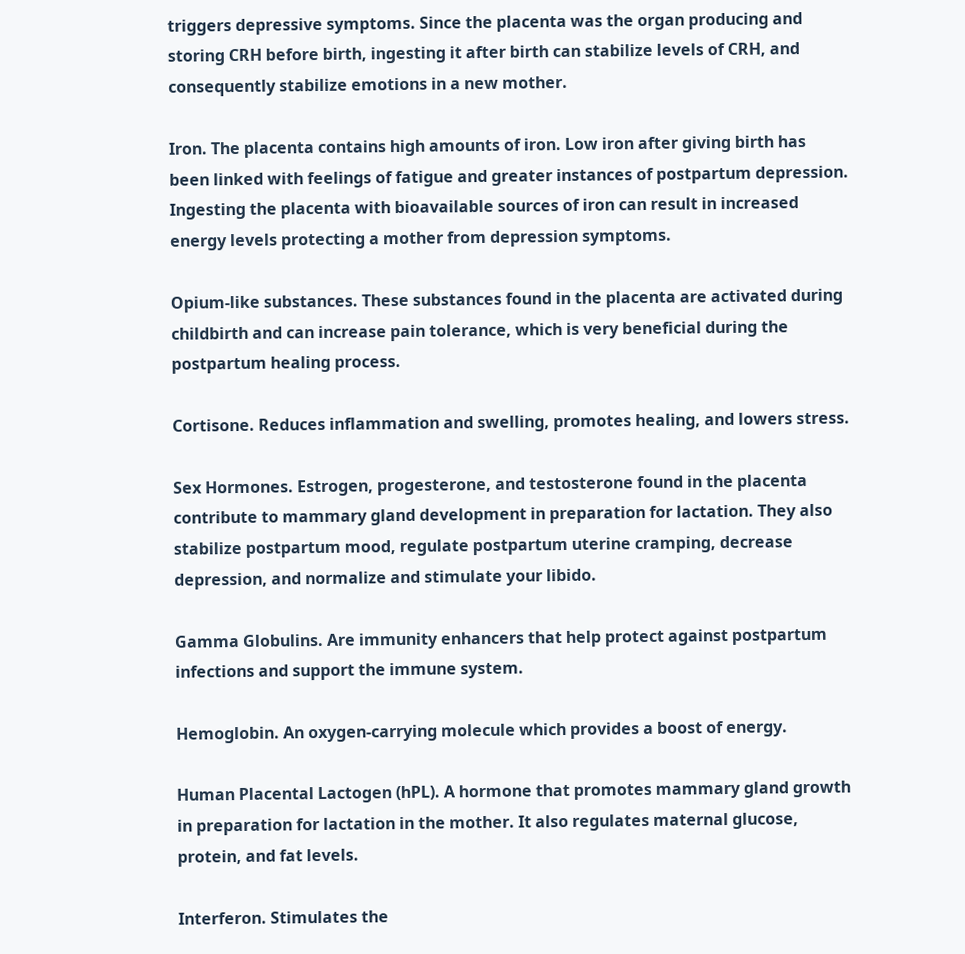triggers depressive symptoms. Since the placenta was the organ producing and storing CRH before birth, ingesting it after birth can stabilize levels of CRH, and consequently stabilize emotions in a new mother.

Iron. The placenta contains high amounts of iron. Low iron after giving birth has been linked with feelings of fatigue and greater instances of postpartum depression. Ingesting the placenta with bioavailable sources of iron can result in increased energy levels protecting a mother from depression symptoms.

Opium-like substances. These substances found in the placenta are activated during childbirth and can increase pain tolerance, which is very beneficial during the postpartum healing process.

Cortisone. Reduces inflammation and swelling, promotes healing, and lowers stress.

Sex Hormones. Estrogen, progesterone, and testosterone found in the placenta contribute to mammary gland development in preparation for lactation. They also stabilize postpartum mood, regulate postpartum uterine cramping, decrease depression, and normalize and stimulate your libido.

Gamma Globulins. Are immunity enhancers that help protect against postpartum infections and support the immune system.

Hemoglobin. An oxygen-carrying molecule which provides a boost of energy.

Human Placental Lactogen (hPL). A hormone that promotes mammary gland growth in preparation for lactation in the mother. It also regulates maternal glucose, protein, and fat levels.

Interferon. Stimulates the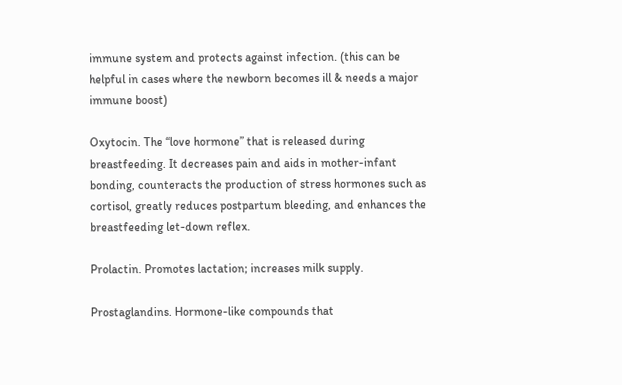immune system and protects against infection. (this can be helpful in cases where the newborn becomes ill & needs a major immune boost)

Oxytocin. The “love hormone” that is released during breastfeeding. It decreases pain and aids in mother-infant bonding, counteracts the production of stress hormones such as cortisol, greatly reduces postpartum bleeding, and enhances the breastfeeding let-down reflex.

Prolactin. Promotes lactation; increases milk supply.

Prostaglandins. Hormone-like compounds that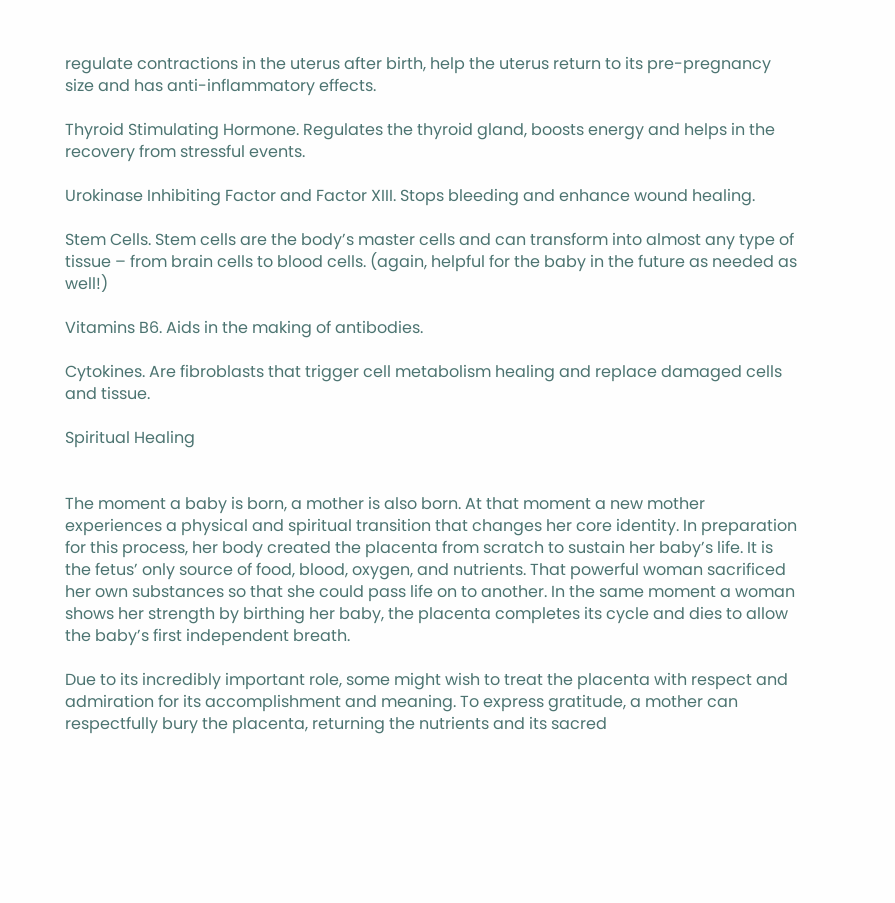regulate contractions in the uterus after birth, help the uterus return to its pre-pregnancy size and has anti-inflammatory effects.

Thyroid Stimulating Hormone. Regulates the thyroid gland, boosts energy and helps in the recovery from stressful events.

Urokinase Inhibiting Factor and Factor XIII. Stops bleeding and enhance wound healing.

Stem Cells. Stem cells are the body’s master cells and can transform into almost any type of tissue – from brain cells to blood cells. (again, helpful for the baby in the future as needed as well!)

Vitamins B6. Aids in the making of antibodies.

Cytokines. Are fibroblasts that trigger cell metabolism healing and replace damaged cells and tissue.

Spiritual Healing


The moment a baby is born, a mother is also born. At that moment a new mother experiences a physical and spiritual transition that changes her core identity. In preparation for this process, her body created the placenta from scratch to sustain her baby’s life. It is the fetus’ only source of food, blood, oxygen, and nutrients. That powerful woman sacrificed her own substances so that she could pass life on to another. In the same moment a woman shows her strength by birthing her baby, the placenta completes its cycle and dies to allow the baby’s first independent breath.

Due to its incredibly important role, some might wish to treat the placenta with respect and admiration for its accomplishment and meaning. To express gratitude, a mother can respectfully bury the placenta, returning the nutrients and its sacred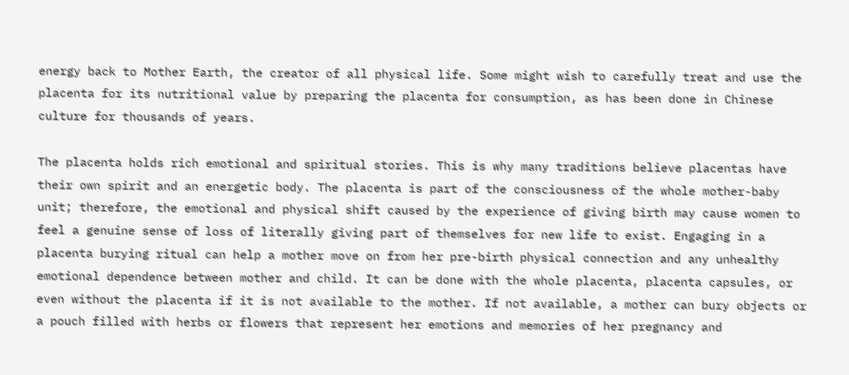energy back to Mother Earth, the creator of all physical life. Some might wish to carefully treat and use the placenta for its nutritional value by preparing the placenta for consumption, as has been done in Chinese culture for thousands of years.

The placenta holds rich emotional and spiritual stories. This is why many traditions believe placentas have their own spirit and an energetic body. The placenta is part of the consciousness of the whole mother-baby unit; therefore, the emotional and physical shift caused by the experience of giving birth may cause women to feel a genuine sense of loss of literally giving part of themselves for new life to exist. Engaging in a placenta burying ritual can help a mother move on from her pre-birth physical connection and any unhealthy emotional dependence between mother and child. It can be done with the whole placenta, placenta capsules, or even without the placenta if it is not available to the mother. If not available, a mother can bury objects or a pouch filled with herbs or flowers that represent her emotions and memories of her pregnancy and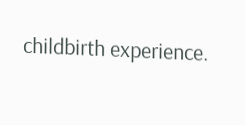childbirth experience.